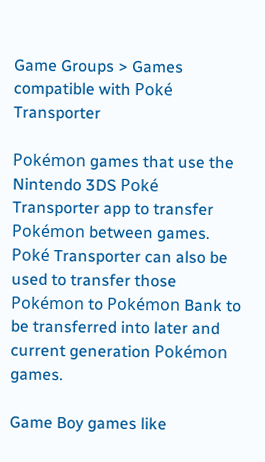Game Groups > Games compatible with Poké Transporter

Pokémon games that use the Nintendo 3DS Poké Transporter app to transfer Pokémon between games. Poké Transporter can also be used to transfer those Pokémon to Pokémon Bank to be transferred into later and current generation Pokémon games.

Game Boy games like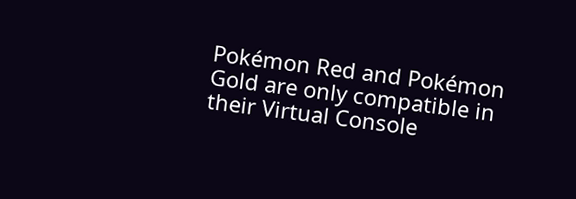Pokémon Red and Pokémon Gold are only compatible in their Virtual Console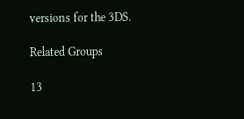versions for the 3DS.

Related Groups

13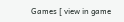Games [ view in game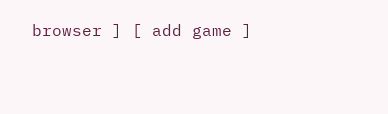browser ] [ add game ]